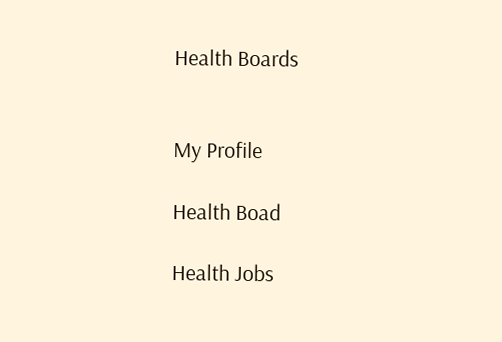Health Boards


My Profile

Health Boad

Health Jobs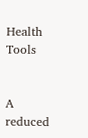Health Tools


A reduced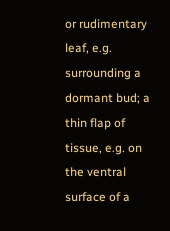or rudimentary leaf, e.g. surrounding a dormant bud; a thin flap of tissue, e.g. on the ventral surface of a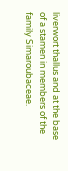liverwort thallus and at the base of a stamen in members of the family Simaroubaceae.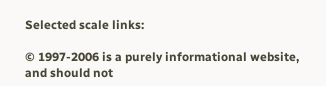Selected scale links:

© 1997-2006 is a purely informational website, and should not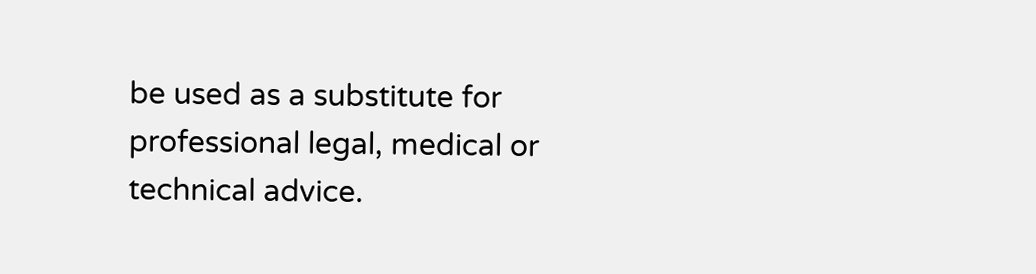be used as a substitute for professional legal, medical or technical advice.